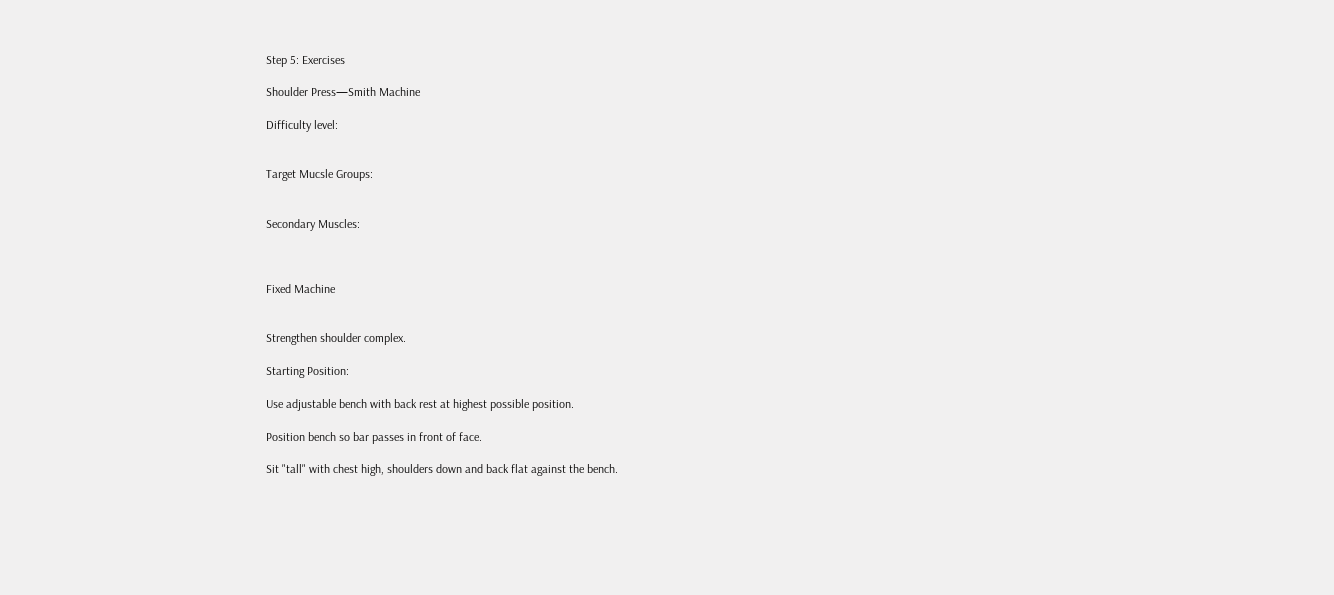Step 5: Exercises

Shoulder Press—Smith Machine

Difficulty level:


Target Mucsle Groups:


Secondary Muscles:



Fixed Machine


Strengthen shoulder complex.

Starting Position:

Use adjustable bench with back rest at highest possible position.

Position bench so bar passes in front of face.

Sit "tall" with chest high, shoulders down and back flat against the bench.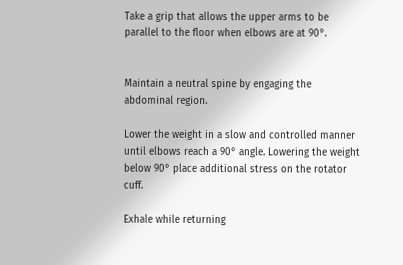Take a grip that allows the upper arms to be parallel to the floor when elbows are at 90°.


Maintain a neutral spine by engaging the abdominal region.

Lower the weight in a slow and controlled manner until elbows reach a 90° angle. Lowering the weight below 90° place additional stress on the rotator cuff.

Exhale while returning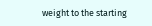weight to the starting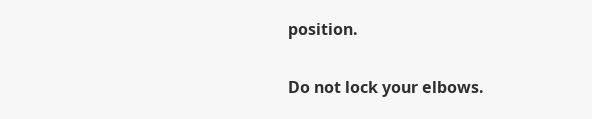position.

Do not lock your elbows.